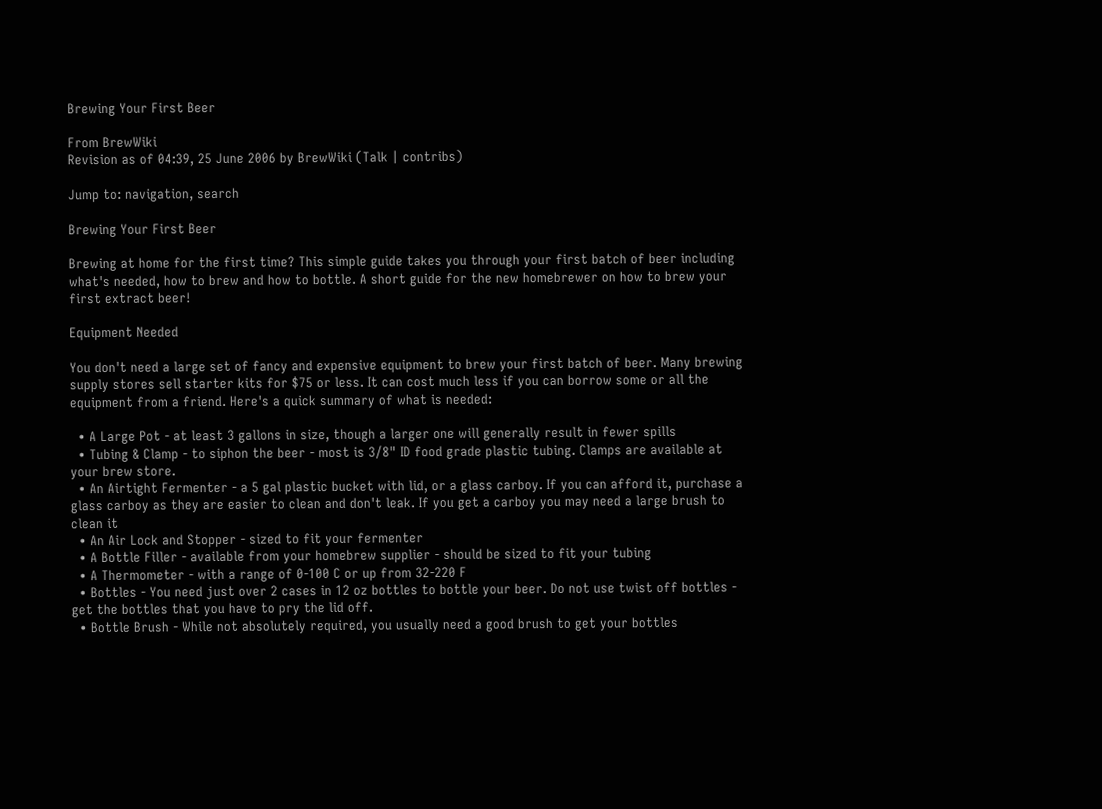Brewing Your First Beer

From BrewWiki
Revision as of 04:39, 25 June 2006 by BrewWiki (Talk | contribs)

Jump to: navigation, search

Brewing Your First Beer

Brewing at home for the first time? This simple guide takes you through your first batch of beer including what's needed, how to brew and how to bottle. A short guide for the new homebrewer on how to brew your first extract beer!

Equipment Needed

You don't need a large set of fancy and expensive equipment to brew your first batch of beer. Many brewing supply stores sell starter kits for $75 or less. It can cost much less if you can borrow some or all the equipment from a friend. Here's a quick summary of what is needed:

  • A Large Pot - at least 3 gallons in size, though a larger one will generally result in fewer spills
  • Tubing & Clamp - to siphon the beer - most is 3/8" ID food grade plastic tubing. Clamps are available at your brew store.
  • An Airtight Fermenter - a 5 gal plastic bucket with lid, or a glass carboy. If you can afford it, purchase a glass carboy as they are easier to clean and don't leak. If you get a carboy you may need a large brush to clean it
  • An Air Lock and Stopper - sized to fit your fermenter
  • A Bottle Filler - available from your homebrew supplier - should be sized to fit your tubing
  • A Thermometer - with a range of 0-100 C or up from 32-220 F
  • Bottles - You need just over 2 cases in 12 oz bottles to bottle your beer. Do not use twist off bottles - get the bottles that you have to pry the lid off.
  • Bottle Brush - While not absolutely required, you usually need a good brush to get your bottles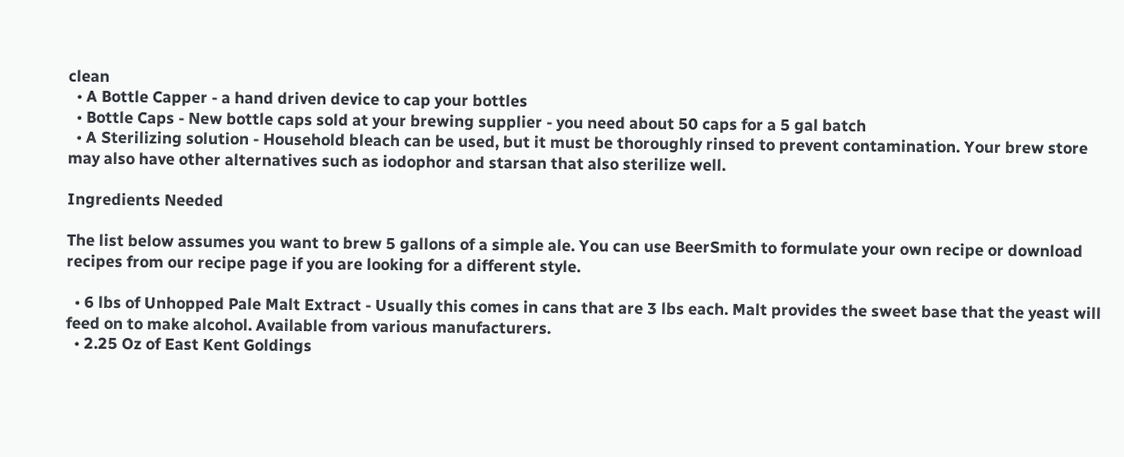clean
  • A Bottle Capper - a hand driven device to cap your bottles
  • Bottle Caps - New bottle caps sold at your brewing supplier - you need about 50 caps for a 5 gal batch
  • A Sterilizing solution - Household bleach can be used, but it must be thoroughly rinsed to prevent contamination. Your brew store may also have other alternatives such as iodophor and starsan that also sterilize well.

Ingredients Needed

The list below assumes you want to brew 5 gallons of a simple ale. You can use BeerSmith to formulate your own recipe or download recipes from our recipe page if you are looking for a different style.

  • 6 lbs of Unhopped Pale Malt Extract - Usually this comes in cans that are 3 lbs each. Malt provides the sweet base that the yeast will feed on to make alcohol. Available from various manufacturers.
  • 2.25 Oz of East Kent Goldings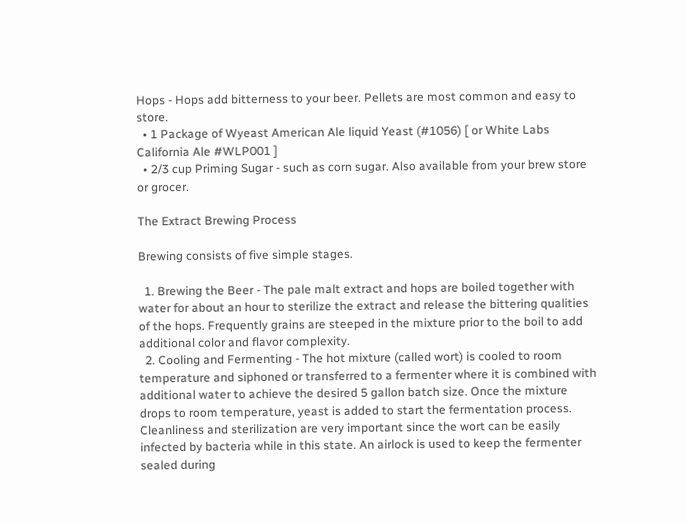Hops - Hops add bitterness to your beer. Pellets are most common and easy to store.
  • 1 Package of Wyeast American Ale liquid Yeast (#1056) [ or White Labs California Ale #WLP001 ]
  • 2/3 cup Priming Sugar - such as corn sugar. Also available from your brew store or grocer.

The Extract Brewing Process

Brewing consists of five simple stages.

  1. Brewing the Beer - The pale malt extract and hops are boiled together with water for about an hour to sterilize the extract and release the bittering qualities of the hops. Frequently grains are steeped in the mixture prior to the boil to add additional color and flavor complexity.
  2. Cooling and Fermenting - The hot mixture (called wort) is cooled to room temperature and siphoned or transferred to a fermenter where it is combined with additional water to achieve the desired 5 gallon batch size. Once the mixture drops to room temperature, yeast is added to start the fermentation process. Cleanliness and sterilization are very important since the wort can be easily infected by bacteria while in this state. An airlock is used to keep the fermenter sealed during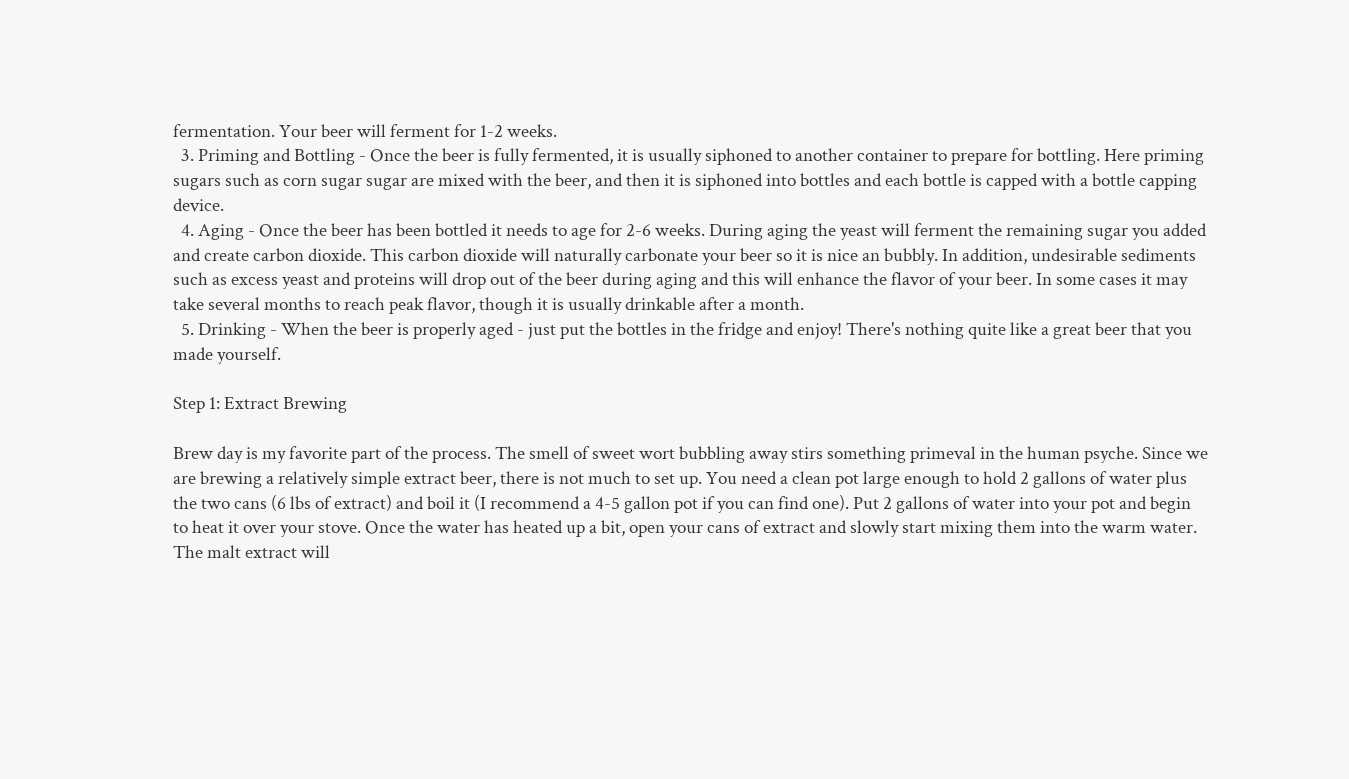fermentation. Your beer will ferment for 1-2 weeks.
  3. Priming and Bottling - Once the beer is fully fermented, it is usually siphoned to another container to prepare for bottling. Here priming sugars such as corn sugar sugar are mixed with the beer, and then it is siphoned into bottles and each bottle is capped with a bottle capping device.
  4. Aging - Once the beer has been bottled it needs to age for 2-6 weeks. During aging the yeast will ferment the remaining sugar you added and create carbon dioxide. This carbon dioxide will naturally carbonate your beer so it is nice an bubbly. In addition, undesirable sediments such as excess yeast and proteins will drop out of the beer during aging and this will enhance the flavor of your beer. In some cases it may take several months to reach peak flavor, though it is usually drinkable after a month.
  5. Drinking - When the beer is properly aged - just put the bottles in the fridge and enjoy! There's nothing quite like a great beer that you made yourself.

Step 1: Extract Brewing

Brew day is my favorite part of the process. The smell of sweet wort bubbling away stirs something primeval in the human psyche. Since we are brewing a relatively simple extract beer, there is not much to set up. You need a clean pot large enough to hold 2 gallons of water plus the two cans (6 lbs of extract) and boil it (I recommend a 4-5 gallon pot if you can find one). Put 2 gallons of water into your pot and begin to heat it over your stove. Once the water has heated up a bit, open your cans of extract and slowly start mixing them into the warm water. The malt extract will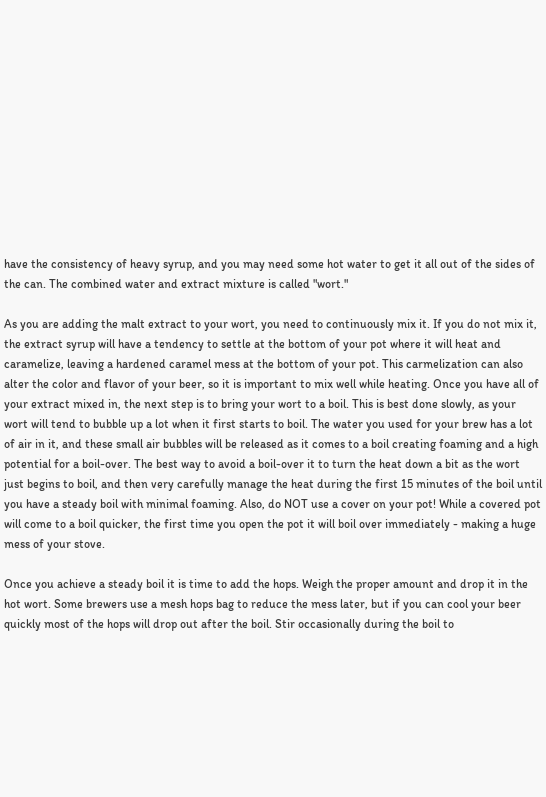have the consistency of heavy syrup, and you may need some hot water to get it all out of the sides of the can. The combined water and extract mixture is called "wort."

As you are adding the malt extract to your wort, you need to continuously mix it. If you do not mix it, the extract syrup will have a tendency to settle at the bottom of your pot where it will heat and caramelize, leaving a hardened caramel mess at the bottom of your pot. This carmelization can also alter the color and flavor of your beer, so it is important to mix well while heating. Once you have all of your extract mixed in, the next step is to bring your wort to a boil. This is best done slowly, as your wort will tend to bubble up a lot when it first starts to boil. The water you used for your brew has a lot of air in it, and these small air bubbles will be released as it comes to a boil creating foaming and a high potential for a boil-over. The best way to avoid a boil-over it to turn the heat down a bit as the wort just begins to boil, and then very carefully manage the heat during the first 15 minutes of the boil until you have a steady boil with minimal foaming. Also, do NOT use a cover on your pot! While a covered pot will come to a boil quicker, the first time you open the pot it will boil over immediately - making a huge mess of your stove.

Once you achieve a steady boil it is time to add the hops. Weigh the proper amount and drop it in the hot wort. Some brewers use a mesh hops bag to reduce the mess later, but if you can cool your beer quickly most of the hops will drop out after the boil. Stir occasionally during the boil to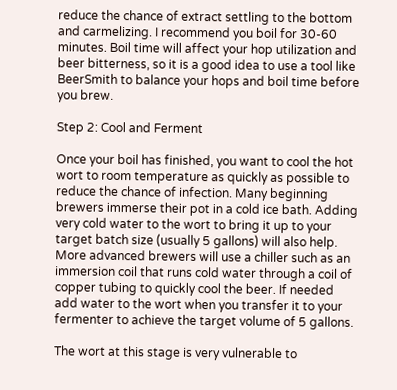reduce the chance of extract settling to the bottom and carmelizing. I recommend you boil for 30-60 minutes. Boil time will affect your hop utilization and beer bitterness, so it is a good idea to use a tool like BeerSmith to balance your hops and boil time before you brew.

Step 2: Cool and Ferment

Once your boil has finished, you want to cool the hot wort to room temperature as quickly as possible to reduce the chance of infection. Many beginning brewers immerse their pot in a cold ice bath. Adding very cold water to the wort to bring it up to your target batch size (usually 5 gallons) will also help. More advanced brewers will use a chiller such as an immersion coil that runs cold water through a coil of copper tubing to quickly cool the beer. If needed add water to the wort when you transfer it to your fermenter to achieve the target volume of 5 gallons.

The wort at this stage is very vulnerable to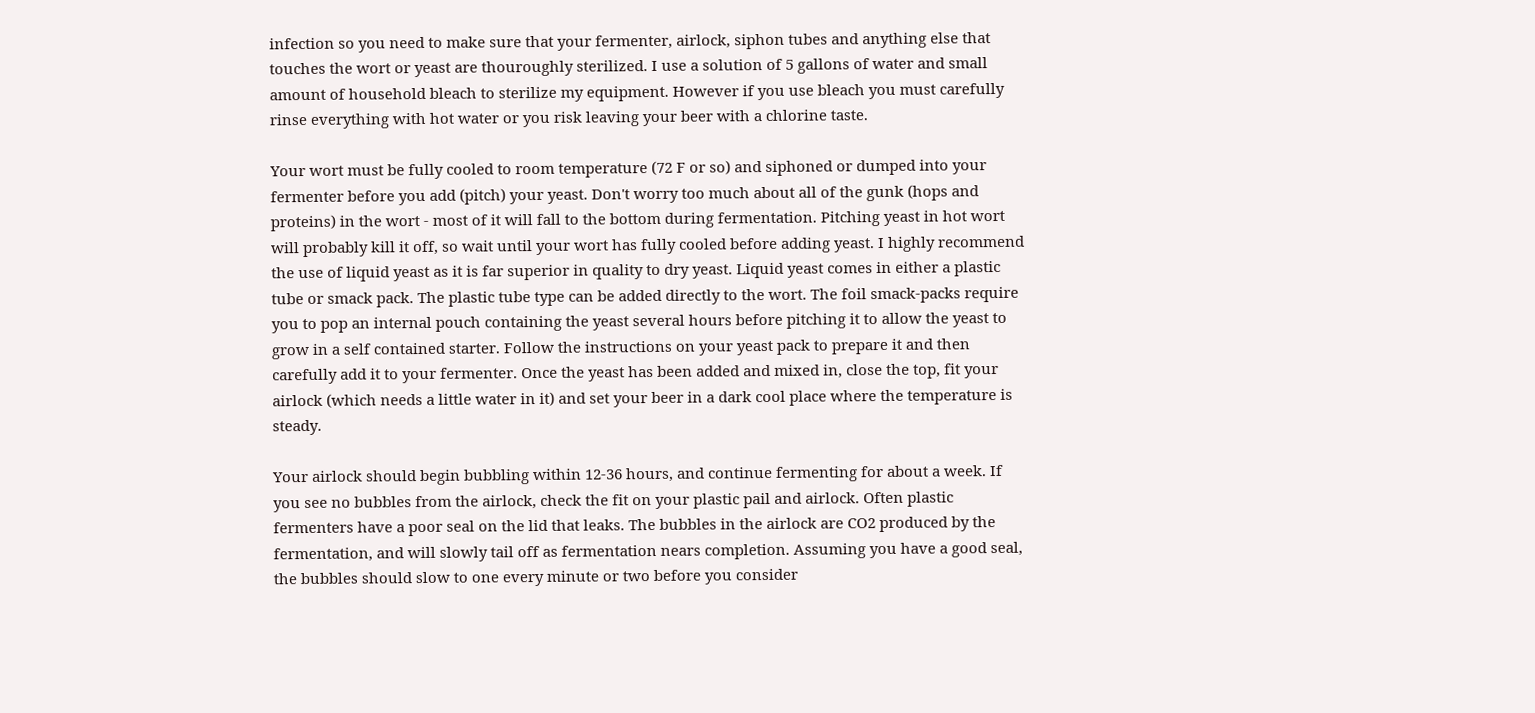infection so you need to make sure that your fermenter, airlock, siphon tubes and anything else that touches the wort or yeast are thouroughly sterilized. I use a solution of 5 gallons of water and small amount of household bleach to sterilize my equipment. However if you use bleach you must carefully rinse everything with hot water or you risk leaving your beer with a chlorine taste.

Your wort must be fully cooled to room temperature (72 F or so) and siphoned or dumped into your fermenter before you add (pitch) your yeast. Don't worry too much about all of the gunk (hops and proteins) in the wort - most of it will fall to the bottom during fermentation. Pitching yeast in hot wort will probably kill it off, so wait until your wort has fully cooled before adding yeast. I highly recommend the use of liquid yeast as it is far superior in quality to dry yeast. Liquid yeast comes in either a plastic tube or smack pack. The plastic tube type can be added directly to the wort. The foil smack-packs require you to pop an internal pouch containing the yeast several hours before pitching it to allow the yeast to grow in a self contained starter. Follow the instructions on your yeast pack to prepare it and then carefully add it to your fermenter. Once the yeast has been added and mixed in, close the top, fit your airlock (which needs a little water in it) and set your beer in a dark cool place where the temperature is steady.

Your airlock should begin bubbling within 12-36 hours, and continue fermenting for about a week. If you see no bubbles from the airlock, check the fit on your plastic pail and airlock. Often plastic fermenters have a poor seal on the lid that leaks. The bubbles in the airlock are CO2 produced by the fermentation, and will slowly tail off as fermentation nears completion. Assuming you have a good seal, the bubbles should slow to one every minute or two before you consider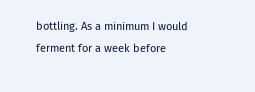bottling. As a minimum I would ferment for a week before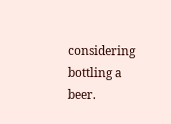considering bottling a beer.